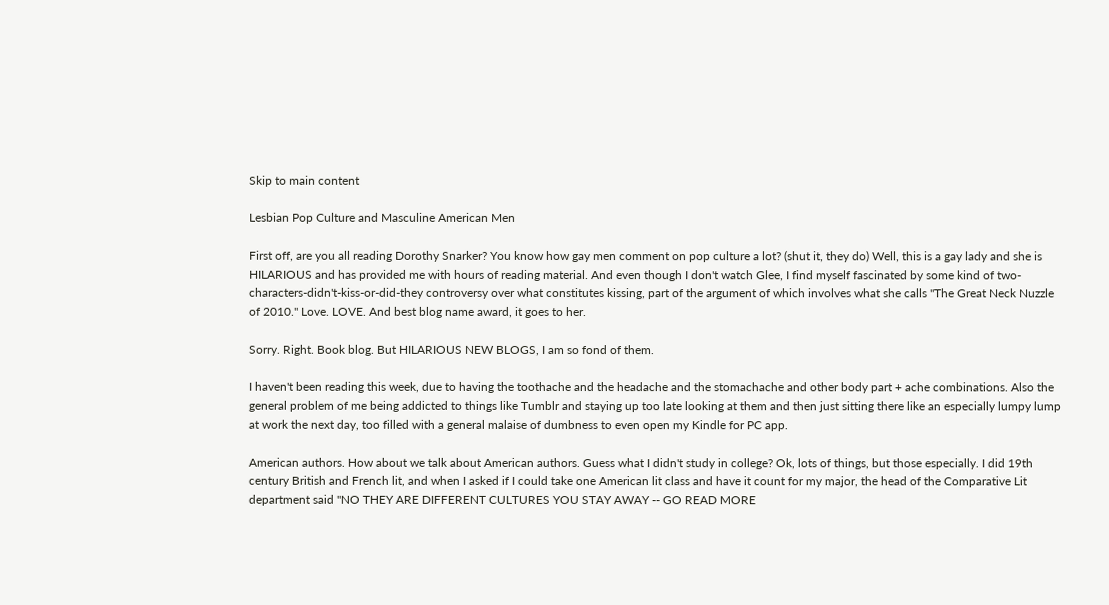Skip to main content

Lesbian Pop Culture and Masculine American Men

First off, are you all reading Dorothy Snarker? You know how gay men comment on pop culture a lot? (shut it, they do) Well, this is a gay lady and she is HILARIOUS and has provided me with hours of reading material. And even though I don't watch Glee, I find myself fascinated by some kind of two-characters-didn't-kiss-or-did-they controversy over what constitutes kissing, part of the argument of which involves what she calls "The Great Neck Nuzzle of 2010." Love. LOVE. And best blog name award, it goes to her.

Sorry. Right. Book blog. But HILARIOUS NEW BLOGS, I am so fond of them.

I haven't been reading this week, due to having the toothache and the headache and the stomachache and other body part + ache combinations. Also the general problem of me being addicted to things like Tumblr and staying up too late looking at them and then just sitting there like an especially lumpy lump at work the next day, too filled with a general malaise of dumbness to even open my Kindle for PC app.

American authors. How about we talk about American authors. Guess what I didn't study in college? Ok, lots of things, but those especially. I did 19th century British and French lit, and when I asked if I could take one American lit class and have it count for my major, the head of the Comparative Lit department said "NO THEY ARE DIFFERENT CULTURES YOU STAY AWAY -- GO READ MORE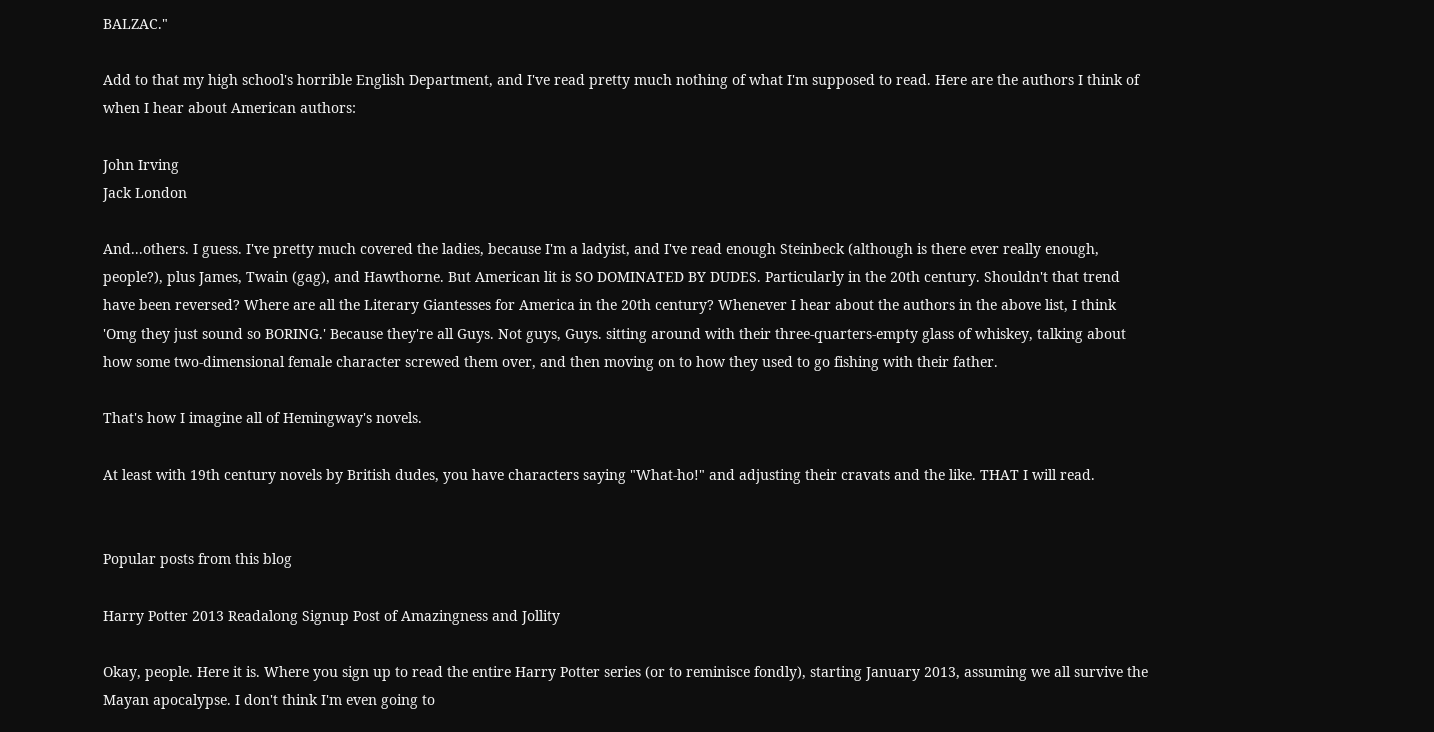BALZAC."

Add to that my high school's horrible English Department, and I've read pretty much nothing of what I'm supposed to read. Here are the authors I think of when I hear about American authors:

John Irving
Jack London

And...others. I guess. I've pretty much covered the ladies, because I'm a ladyist, and I've read enough Steinbeck (although is there ever really enough, people?), plus James, Twain (gag), and Hawthorne. But American lit is SO DOMINATED BY DUDES. Particularly in the 20th century. Shouldn't that trend have been reversed? Where are all the Literary Giantesses for America in the 20th century? Whenever I hear about the authors in the above list, I think 'Omg they just sound so BORING.' Because they're all Guys. Not guys, Guys. sitting around with their three-quarters-empty glass of whiskey, talking about how some two-dimensional female character screwed them over, and then moving on to how they used to go fishing with their father.

That's how I imagine all of Hemingway's novels.

At least with 19th century novels by British dudes, you have characters saying "What-ho!" and adjusting their cravats and the like. THAT I will read.


Popular posts from this blog

Harry Potter 2013 Readalong Signup Post of Amazingness and Jollity

Okay, people. Here it is. Where you sign up to read the entire Harry Potter series (or to reminisce fondly), starting January 2013, assuming we all survive the Mayan apocalypse. I don't think I'm even going to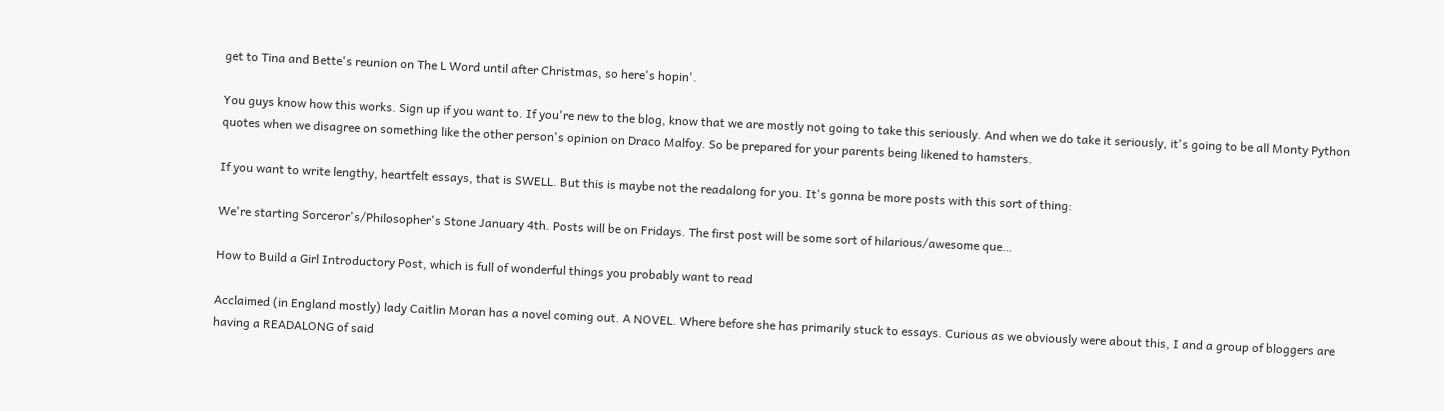get to Tina and Bette's reunion on The L Word until after Christmas, so here's hopin'.

You guys know how this works. Sign up if you want to. If you're new to the blog, know that we are mostly not going to take this seriously. And when we do take it seriously, it's going to be all Monty Python quotes when we disagree on something like the other person's opinion on Draco Malfoy. So be prepared for your parents being likened to hamsters.

If you want to write lengthy, heartfelt essays, that is SWELL. But this is maybe not the readalong for you. It's gonna be more posts with this sort of thing:

We're starting Sorceror's/Philosopher's Stone January 4th. Posts will be on Fridays. The first post will be some sort of hilarious/awesome que…

How to Build a Girl Introductory Post, which is full of wonderful things you probably want to read

Acclaimed (in England mostly) lady Caitlin Moran has a novel coming out. A NOVEL. Where before she has primarily stuck to essays. Curious as we obviously were about this, I and a group of bloggers are having a READALONG of said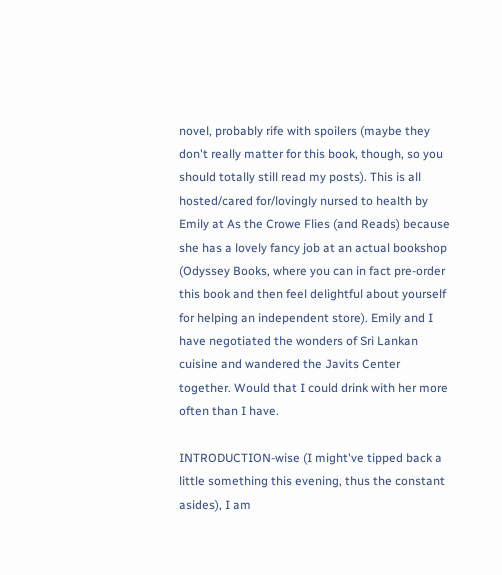novel, probably rife with spoilers (maybe they don't really matter for this book, though, so you should totally still read my posts). This is all hosted/cared for/lovingly nursed to health by Emily at As the Crowe Flies (and Reads) because she has a lovely fancy job at an actual bookshop (Odyssey Books, where you can in fact pre-order this book and then feel delightful about yourself for helping an independent store). Emily and I have negotiated the wonders of Sri Lankan cuisine and wandered the Javits Center together. Would that I could drink with her more often than I have.

INTRODUCTION-wise (I might've tipped back a little something this evening, thus the constant asides), I am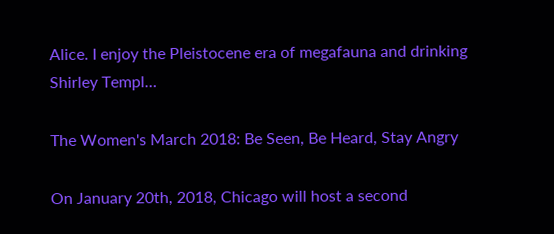Alice. I enjoy the Pleistocene era of megafauna and drinking Shirley Templ…

The Women's March 2018: Be Seen, Be Heard, Stay Angry

On January 20th, 2018, Chicago will host a second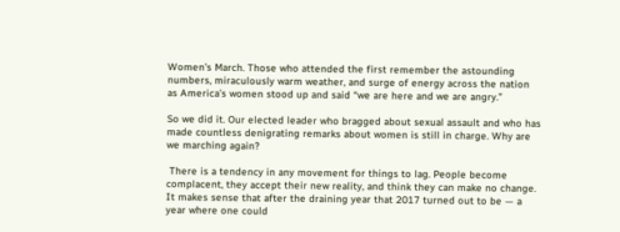Women’s March. Those who attended the first remember the astounding numbers, miraculously warm weather, and surge of energy across the nation as America’s women stood up and said “we are here and we are angry.”

So we did it. Our elected leader who bragged about sexual assault and who has made countless denigrating remarks about women is still in charge. Why are we marching again?

 There is a tendency in any movement for things to lag. People become complacent, they accept their new reality, and think they can make no change. It makes sense that after the draining year that 2017 turned out to be — a year where one could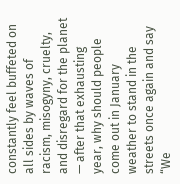constantly feel buffeted on all sides by waves of racism, misogyny, cruelty, and disregard for the planet — after that exhausting year, why should people come out in January weather to stand in the streets once again and say “We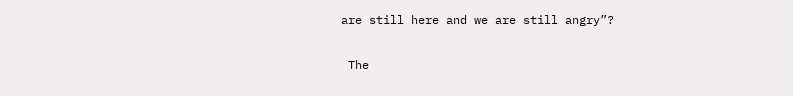are still here and we are still angry”?

 The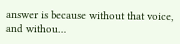answer is because without that voice, and withou…